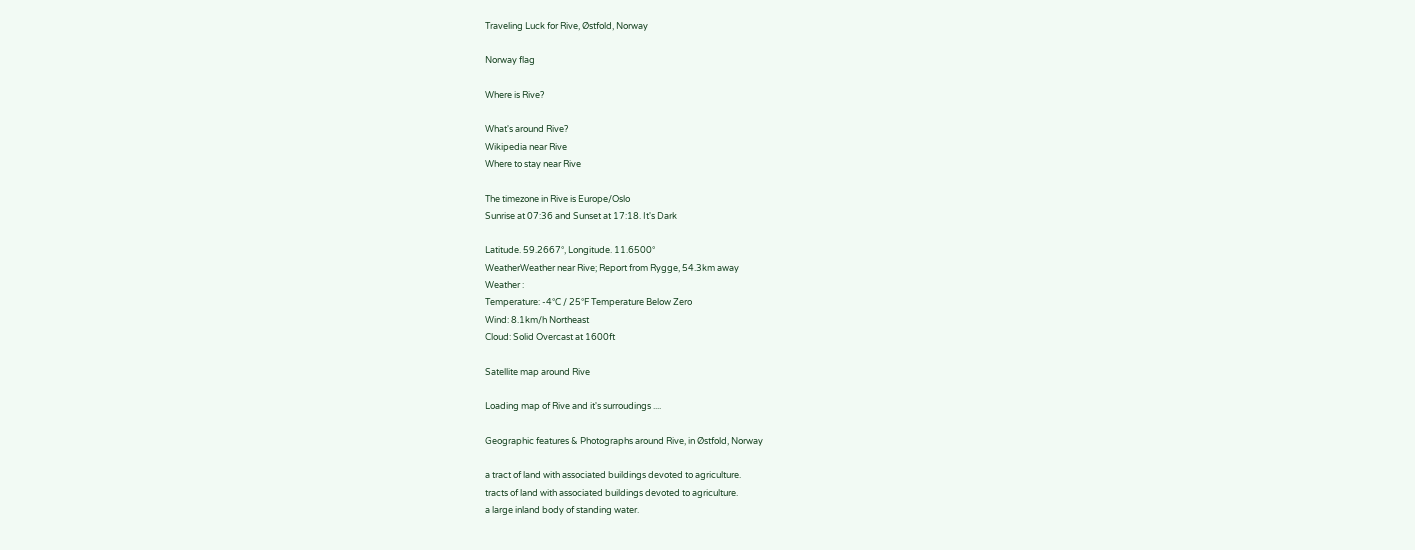Traveling Luck for Rive, Østfold, Norway

Norway flag

Where is Rive?

What's around Rive?
Wikipedia near Rive
Where to stay near Rive

The timezone in Rive is Europe/Oslo
Sunrise at 07:36 and Sunset at 17:18. It's Dark

Latitude. 59.2667°, Longitude. 11.6500°
WeatherWeather near Rive; Report from Rygge, 54.3km away
Weather :
Temperature: -4°C / 25°F Temperature Below Zero
Wind: 8.1km/h Northeast
Cloud: Solid Overcast at 1600ft

Satellite map around Rive

Loading map of Rive and it's surroudings ....

Geographic features & Photographs around Rive, in Østfold, Norway

a tract of land with associated buildings devoted to agriculture.
tracts of land with associated buildings devoted to agriculture.
a large inland body of standing water.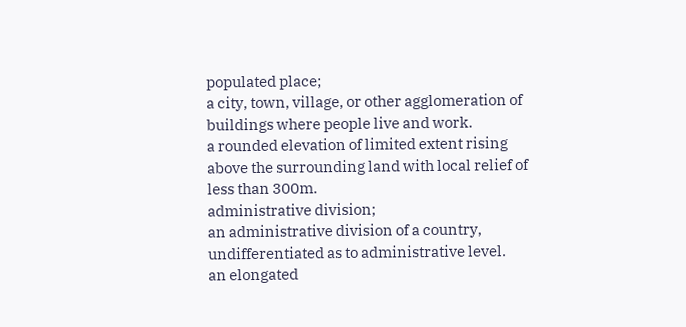populated place;
a city, town, village, or other agglomeration of buildings where people live and work.
a rounded elevation of limited extent rising above the surrounding land with local relief of less than 300m.
administrative division;
an administrative division of a country, undifferentiated as to administrative level.
an elongated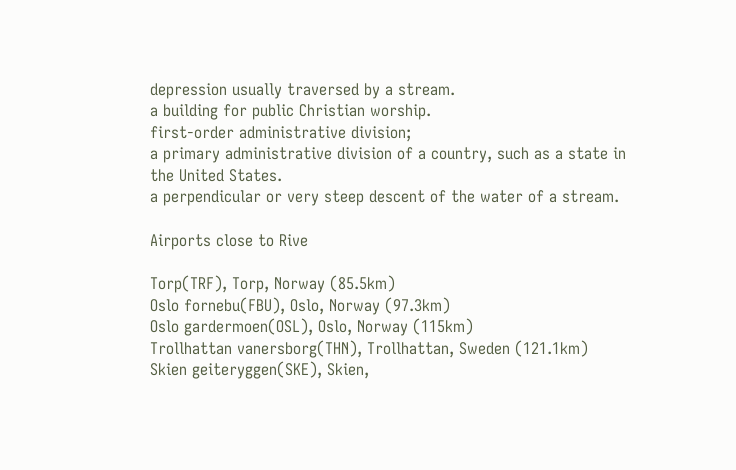depression usually traversed by a stream.
a building for public Christian worship.
first-order administrative division;
a primary administrative division of a country, such as a state in the United States.
a perpendicular or very steep descent of the water of a stream.

Airports close to Rive

Torp(TRF), Torp, Norway (85.5km)
Oslo fornebu(FBU), Oslo, Norway (97.3km)
Oslo gardermoen(OSL), Oslo, Norway (115km)
Trollhattan vanersborg(THN), Trollhattan, Sweden (121.1km)
Skien geiteryggen(SKE), Skien,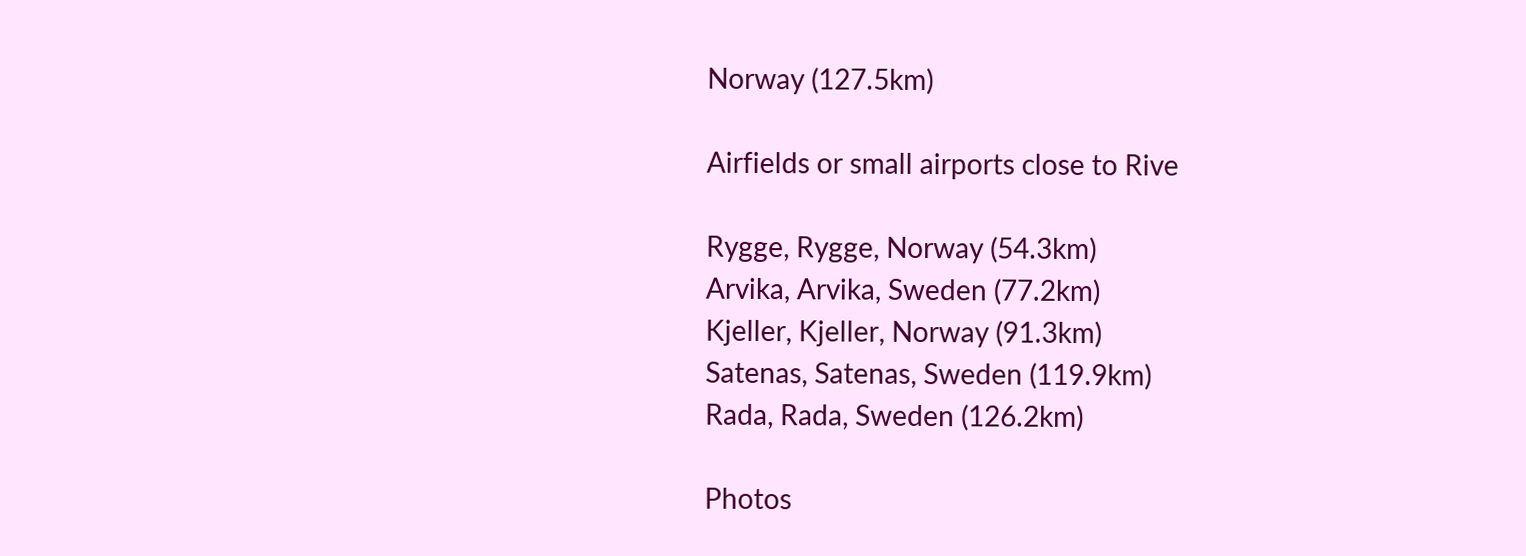Norway (127.5km)

Airfields or small airports close to Rive

Rygge, Rygge, Norway (54.3km)
Arvika, Arvika, Sweden (77.2km)
Kjeller, Kjeller, Norway (91.3km)
Satenas, Satenas, Sweden (119.9km)
Rada, Rada, Sweden (126.2km)

Photos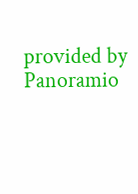provided by Panoramio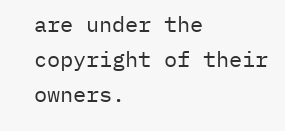are under the copyright of their owners.